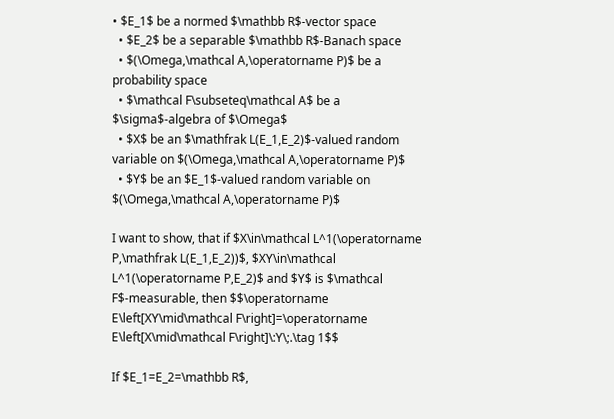• $E_1$ be a normed $\mathbb R$-vector space
  • $E_2$ be a separable $\mathbb R$-Banach space
  • $(\Omega,\mathcal A,\operatorname P)$ be a probability space
  • $\mathcal F\subseteq\mathcal A$ be a $\sigma$-algebra of $\Omega$
  • $X$ be an $\mathfrak L(E_1,E_2)$-valued random variable on $(\Omega,\mathcal A,\operatorname P)$
  • $Y$ be an $E_1$-valued random variable on $(\Omega,\mathcal A,\operatorname P)$

I want to show, that if $X\in\mathcal L^1(\operatorname P,\mathfrak L(E_1,E_2))$, $XY\in\mathcal L^1(\operatorname P,E_2)$ and $Y$ is $\mathcal F$-measurable, then $$\operatorname E\left[XY\mid\mathcal F\right]=\operatorname E\left[X\mid\mathcal F\right]\:Y\;.\tag 1$$

If $E_1=E_2=\mathbb R$,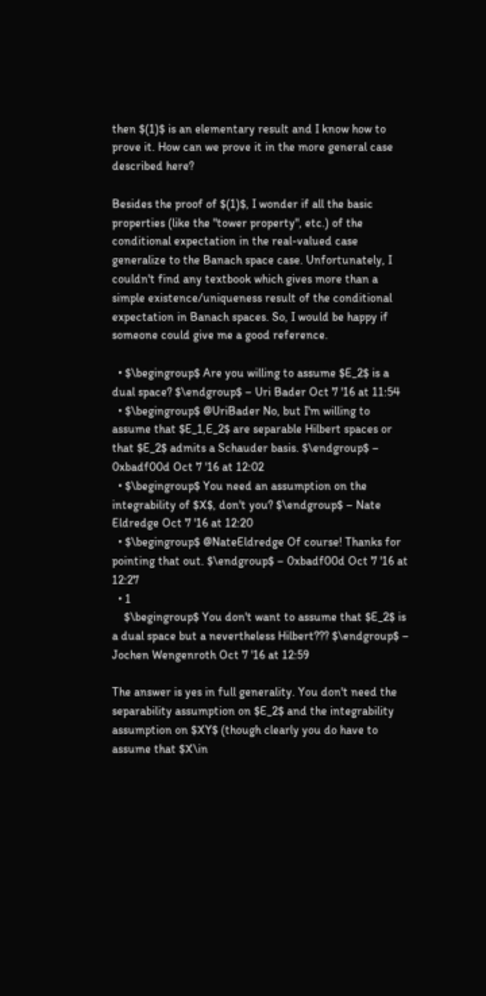then $(1)$ is an elementary result and I know how to prove it. How can we prove it in the more general case described here?

Besides the proof of $(1)$, I wonder if all the basic properties (like the "tower property", etc.) of the conditional expectation in the real-valued case generalize to the Banach space case. Unfortunately, I couldn't find any textbook which gives more than a simple existence/uniqueness result of the conditional expectation in Banach spaces. So, I would be happy if someone could give me a good reference.

  • $\begingroup$ Are you willing to assume $E_2$ is a dual space? $\endgroup$ – Uri Bader Oct 7 '16 at 11:54
  • $\begingroup$ @UriBader No, but I'm willing to assume that $E_1,E_2$ are separable Hilbert spaces or that $E_2$ admits a Schauder basis. $\endgroup$ – 0xbadf00d Oct 7 '16 at 12:02
  • $\begingroup$ You need an assumption on the integrability of $X$, don't you? $\endgroup$ – Nate Eldredge Oct 7 '16 at 12:20
  • $\begingroup$ @NateEldredge Of course! Thanks for pointing that out. $\endgroup$ – 0xbadf00d Oct 7 '16 at 12:27
  • 1
    $\begingroup$ You don't want to assume that $E_2$ is a dual space but a nevertheless Hilbert??? $\endgroup$ – Jochen Wengenroth Oct 7 '16 at 12:59

The answer is yes in full generality. You don't need the separability assumption on $E_2$ and the integrability assumption on $XY$ (though clearly you do have to assume that $X\in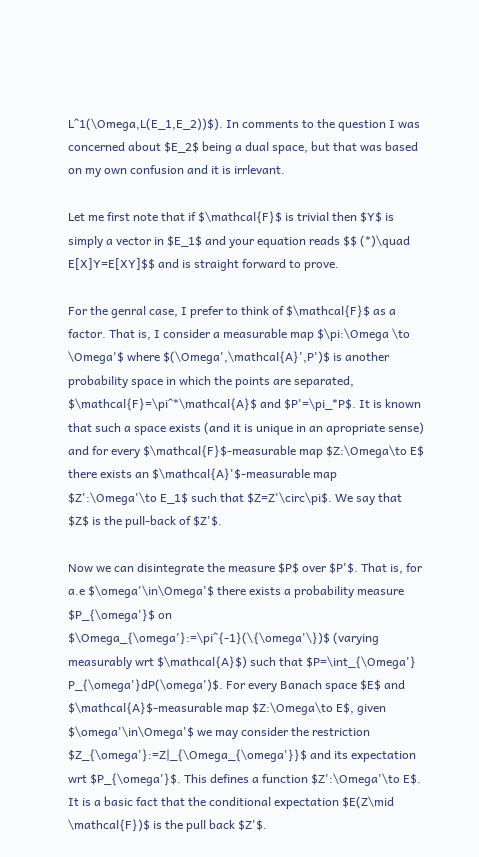L^1(\Omega,L(E_1,E_2))$). In comments to the question I was concerned about $E_2$ being a dual space, but that was based on my own confusion and it is irrlevant.

Let me first note that if $\mathcal{F}$ is trivial then $Y$ is simply a vector in $E_1$ and your equation reads $$ (*)\quad E[X]Y=E[XY]$$ and is straight forward to prove.

For the genral case, I prefer to think of $\mathcal{F}$ as a factor. That is, I consider a measurable map $\pi:\Omega \to \Omega'$ where $(\Omega',\mathcal{A}',P')$ is another probability space in which the points are separated, $\mathcal{F}=\pi^*\mathcal{A}$ and $P'=\pi_*P$. It is known that such a space exists (and it is unique in an apropriate sense) and for every $\mathcal{F}$-measurable map $Z:\Omega\to E$ there exists an $\mathcal{A}'$-measurable map $Z':\Omega'\to E_1$ such that $Z=Z'\circ\pi$. We say that $Z$ is the pull-back of $Z'$.

Now we can disintegrate the measure $P$ over $P'$. That is, for a.e $\omega'\in\Omega'$ there exists a probability measure $P_{\omega'}$ on $\Omega_{\omega'}:=\pi^{-1}(\{\omega'\})$ (varying measurably wrt $\mathcal{A}$) such that $P=\int_{\Omega'} P_{\omega'}dP(\omega')$. For every Banach space $E$ and $\mathcal{A}$-measurable map $Z:\Omega\to E$, given $\omega'\in\Omega'$ we may consider the restriction $Z_{\omega'}:=Z|_{\Omega_{\omega'}}$ and its expectation wrt $P_{\omega'}$. This defines a function $Z':\Omega'\to E$. It is a basic fact that the conditional expectation $E(Z\mid \mathcal{F})$ is the pull back $Z'$.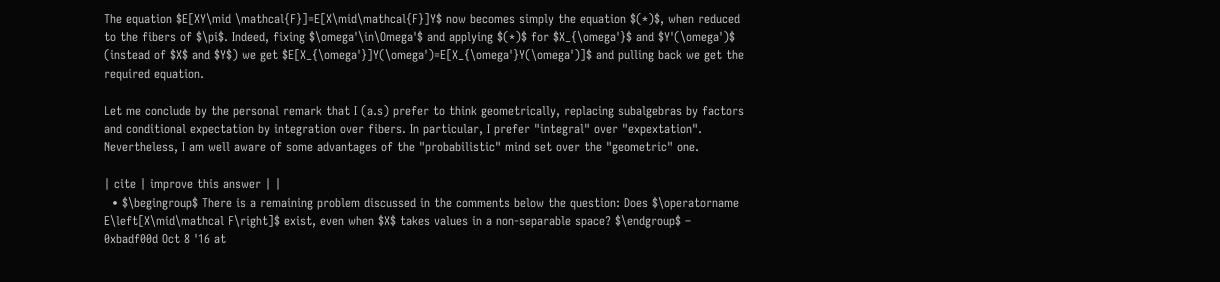The equation $E[XY\mid \mathcal{F}]=E[X\mid\mathcal{F}]Y$ now becomes simply the equation $(*)$, when reduced to the fibers of $\pi$. Indeed, fixing $\omega'\in\Omega'$ and applying $(*)$ for $X_{\omega'}$ and $Y'(\omega')$ (instead of $X$ and $Y$) we get $E[X_{\omega'}]Y(\omega')=E[X_{\omega'}Y(\omega')]$ and pulling back we get the required equation.

Let me conclude by the personal remark that I (a.s) prefer to think geometrically, replacing subalgebras by factors and conditional expectation by integration over fibers. In particular, I prefer "integral" over "expextation". Nevertheless, I am well aware of some advantages of the "probabilistic" mind set over the "geometric" one.

| cite | improve this answer | |
  • $\begingroup$ There is a remaining problem discussed in the comments below the question: Does $\operatorname E\left[X\mid\mathcal F\right]$ exist, even when $X$ takes values in a non-separable space? $\endgroup$ – 0xbadf00d Oct 8 '16 at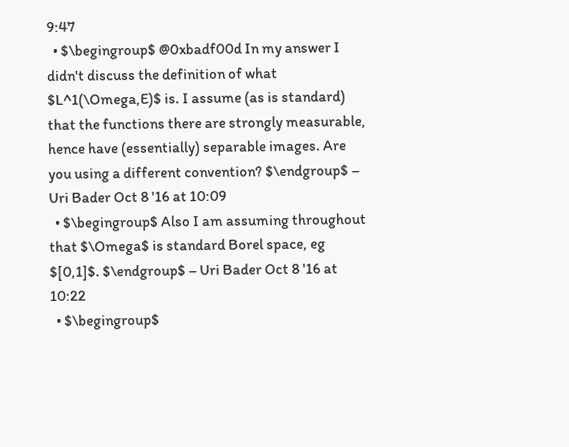9:47
  • $\begingroup$ @0xbadf00d In my answer I didn't discuss the definition of what $L^1(\Omega,E)$ is. I assume (as is standard) that the functions there are strongly measurable, hence have (essentially) separable images. Are you using a different convention? $\endgroup$ – Uri Bader Oct 8 '16 at 10:09
  • $\begingroup$ Also I am assuming throughout that $\Omega$ is standard Borel space, eg $[0,1]$. $\endgroup$ – Uri Bader Oct 8 '16 at 10:22
  • $\begingroup$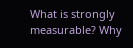What is strongly measurable? Why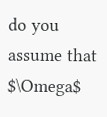do you assume that $\Omega$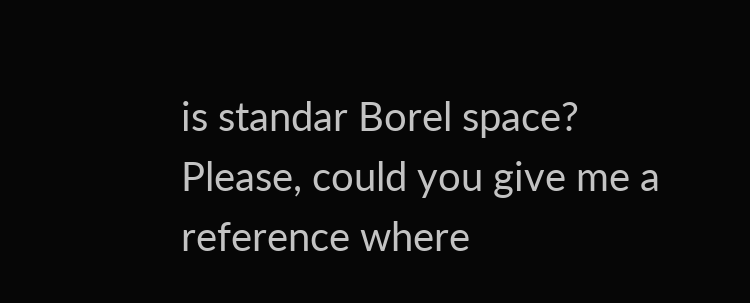is standar Borel space? Please, could you give me a reference where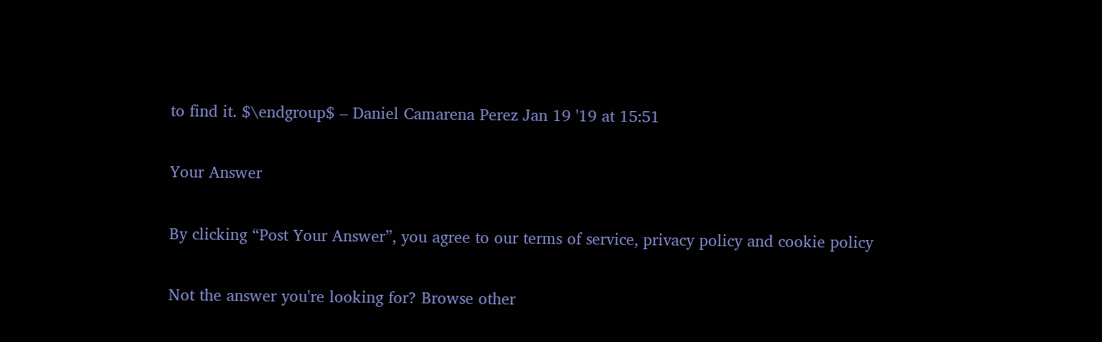to find it. $\endgroup$ – Daniel Camarena Perez Jan 19 '19 at 15:51

Your Answer

By clicking “Post Your Answer”, you agree to our terms of service, privacy policy and cookie policy

Not the answer you're looking for? Browse other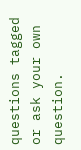questions tagged or ask your own question.